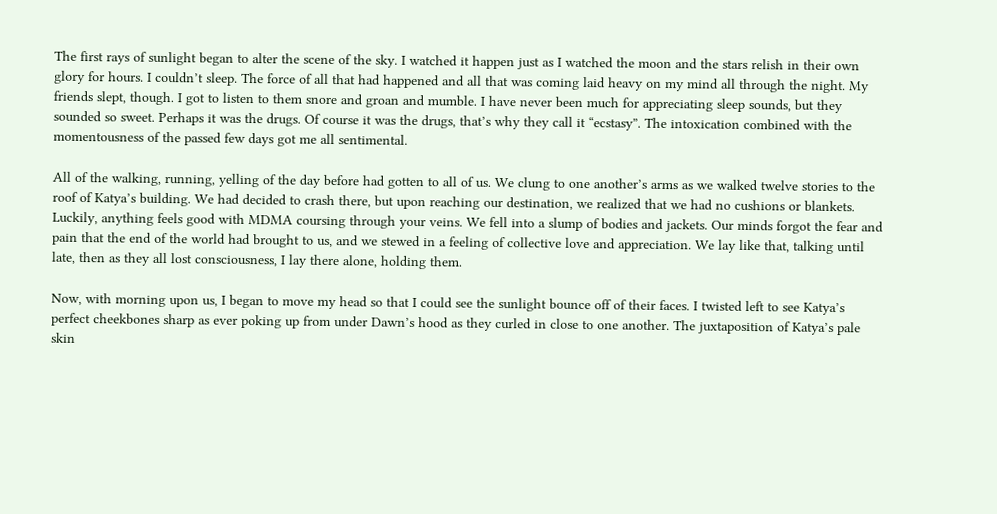The first rays of sunlight began to alter the scene of the sky. I watched it happen just as I watched the moon and the stars relish in their own glory for hours. I couldn’t sleep. The force of all that had happened and all that was coming laid heavy on my mind all through the night. My friends slept, though. I got to listen to them snore and groan and mumble. I have never been much for appreciating sleep sounds, but they sounded so sweet. Perhaps it was the drugs. Of course it was the drugs, that’s why they call it “ecstasy”. The intoxication combined with the momentousness of the passed few days got me all sentimental.

All of the walking, running, yelling of the day before had gotten to all of us. We clung to one another’s arms as we walked twelve stories to the roof of Katya’s building. We had decided to crash there, but upon reaching our destination, we realized that we had no cushions or blankets. Luckily, anything feels good with MDMA coursing through your veins. We fell into a slump of bodies and jackets. Our minds forgot the fear and pain that the end of the world had brought to us, and we stewed in a feeling of collective love and appreciation. We lay like that, talking until late, then as they all lost consciousness, I lay there alone, holding them.

Now, with morning upon us, I began to move my head so that I could see the sunlight bounce off of their faces. I twisted left to see Katya’s perfect cheekbones sharp as ever poking up from under Dawn’s hood as they curled in close to one another. The juxtaposition of Katya’s pale skin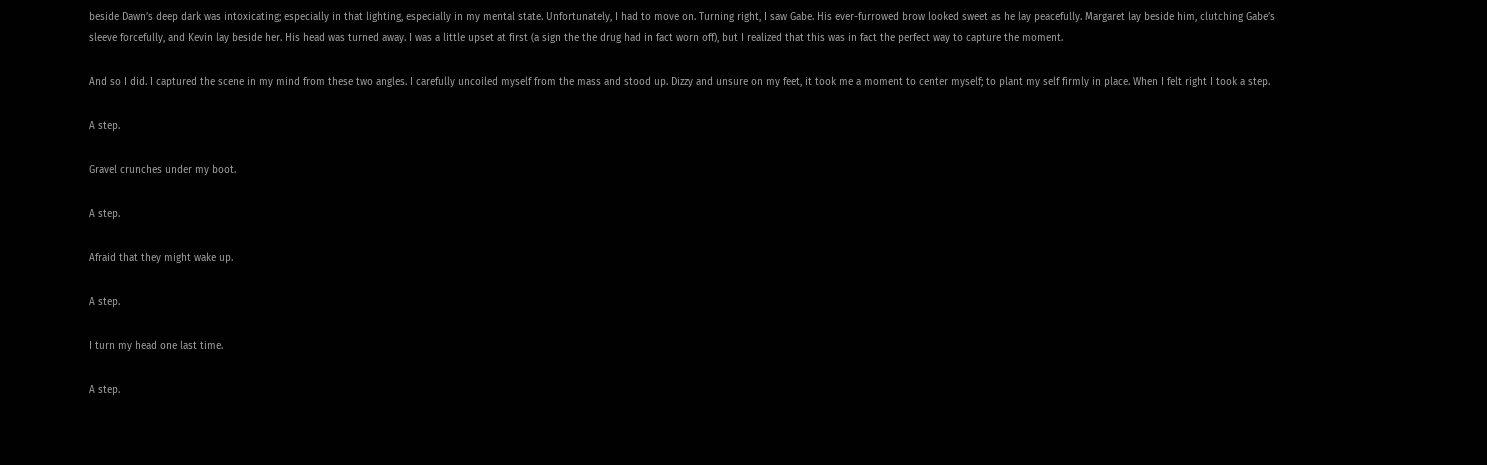beside Dawn’s deep dark was intoxicating; especially in that lighting, especially in my mental state. Unfortunately, I had to move on. Turning right, I saw Gabe. His ever-furrowed brow looked sweet as he lay peacefully. Margaret lay beside him, clutching Gabe’s sleeve forcefully, and Kevin lay beside her. His head was turned away. I was a little upset at first (a sign the the drug had in fact worn off), but I realized that this was in fact the perfect way to capture the moment.

And so I did. I captured the scene in my mind from these two angles. I carefully uncoiled myself from the mass and stood up. Dizzy and unsure on my feet, it took me a moment to center myself; to plant my self firmly in place. When I felt right I took a step.

A step.

Gravel crunches under my boot.

A step.

Afraid that they might wake up.

A step.

I turn my head one last time.

A step.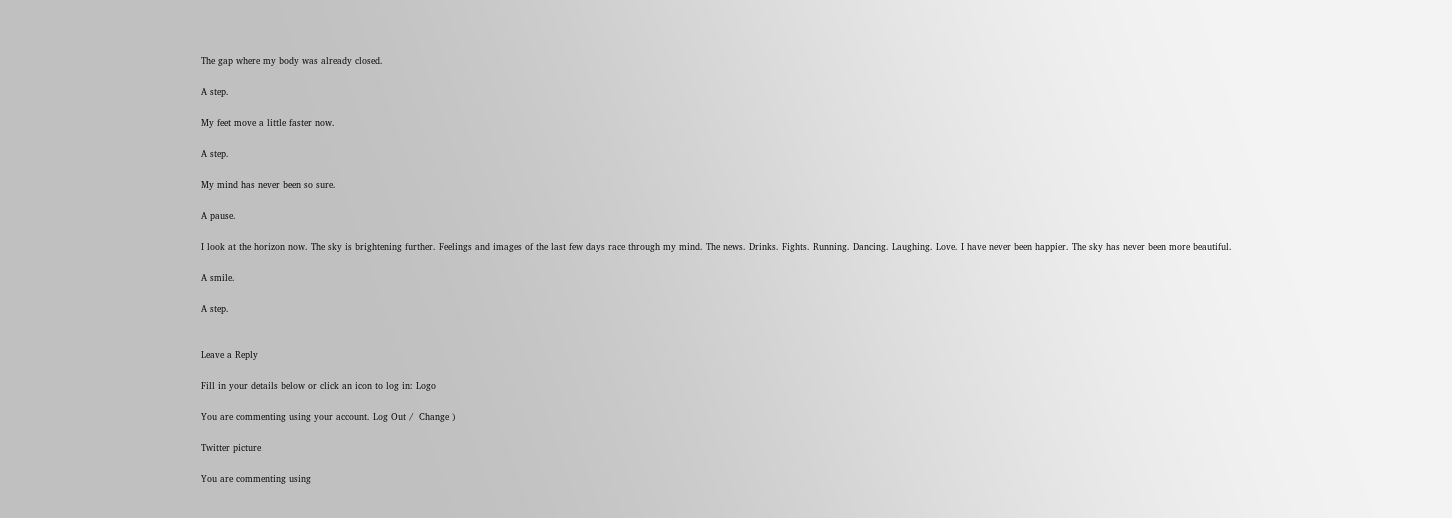The gap where my body was already closed.

A step.

My feet move a little faster now.

A step.

My mind has never been so sure.

A pause.

I look at the horizon now. The sky is brightening further. Feelings and images of the last few days race through my mind. The news. Drinks. Fights. Running. Dancing. Laughing. Love. I have never been happier. The sky has never been more beautiful.

A smile.

A step.


Leave a Reply

Fill in your details below or click an icon to log in: Logo

You are commenting using your account. Log Out /  Change )

Twitter picture

You are commenting using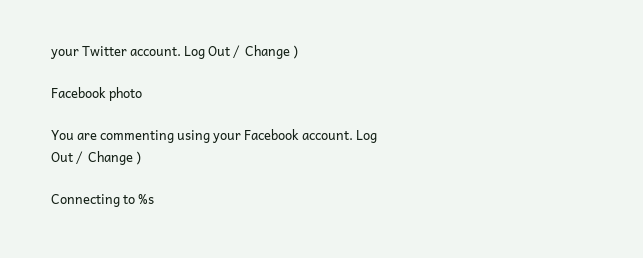your Twitter account. Log Out /  Change )

Facebook photo

You are commenting using your Facebook account. Log Out /  Change )

Connecting to %s